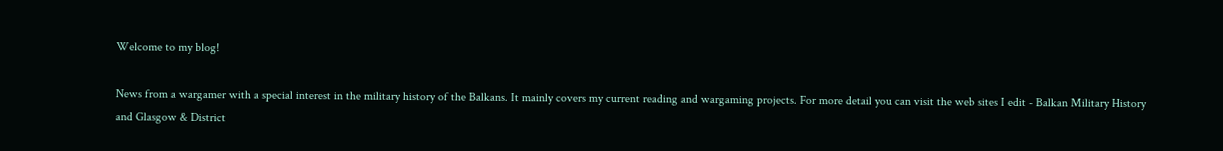Welcome to my blog!

News from a wargamer with a special interest in the military history of the Balkans. It mainly covers my current reading and wargaming projects. For more detail you can visit the web sites I edit - Balkan Military History and Glasgow & District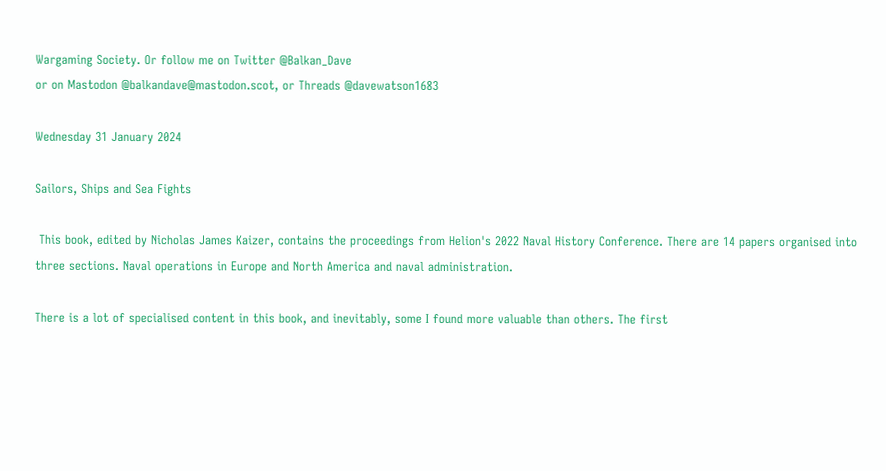Wargaming Society. Or follow me on Twitter @Balkan_Dave
or on Mastodon @balkandave@mastodon.scot, or Threads @davewatson1683

Wednesday 31 January 2024

Sailors, Ships and Sea Fights

 This book, edited by Nicholas James Kaizer, contains the proceedings from Helion's 2022 Naval History Conference. There are 14 papers organised into three sections. Naval operations in Europe and North America and naval administration.

There is a lot of specialised content in this book, and inevitably, some I found more valuable than others. The first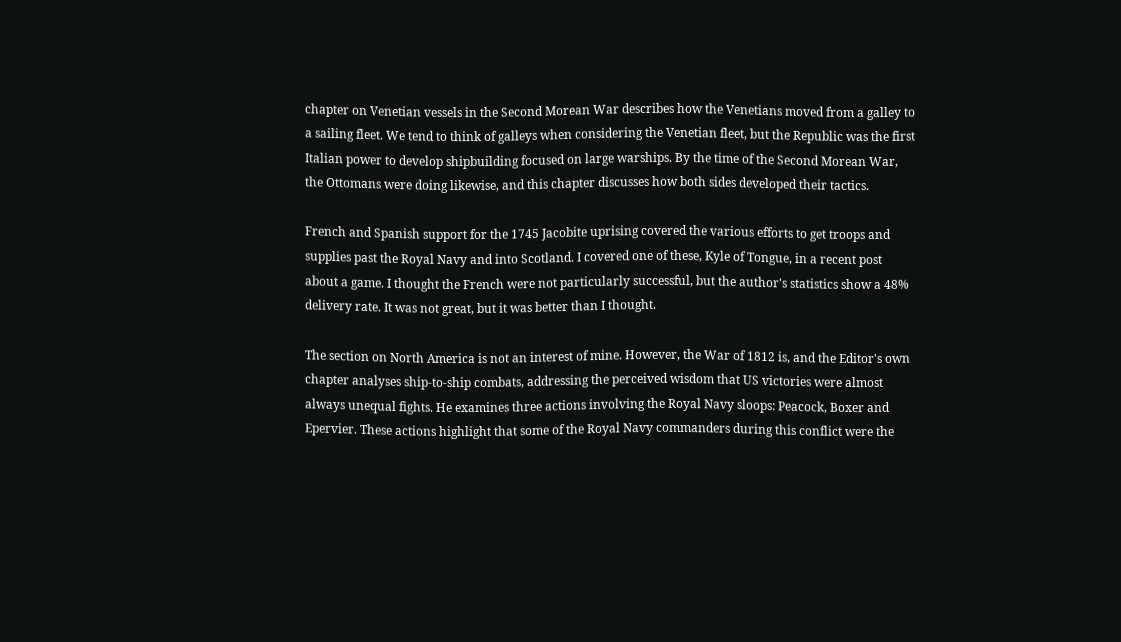chapter on Venetian vessels in the Second Morean War describes how the Venetians moved from a galley to a sailing fleet. We tend to think of galleys when considering the Venetian fleet, but the Republic was the first Italian power to develop shipbuilding focused on large warships. By the time of the Second Morean War, the Ottomans were doing likewise, and this chapter discusses how both sides developed their tactics.

French and Spanish support for the 1745 Jacobite uprising covered the various efforts to get troops and supplies past the Royal Navy and into Scotland. I covered one of these, Kyle of Tongue, in a recent post about a game. I thought the French were not particularly successful, but the author's statistics show a 48% delivery rate. It was not great, but it was better than I thought.

The section on North America is not an interest of mine. However, the War of 1812 is, and the Editor's own chapter analyses ship-to-ship combats, addressing the perceived wisdom that US victories were almost always unequal fights. He examines three actions involving the Royal Navy sloops: Peacock, Boxer and Epervier. These actions highlight that some of the Royal Navy commanders during this conflict were the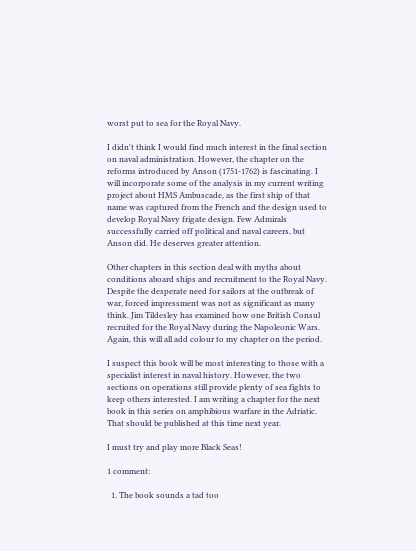worst put to sea for the Royal Navy.

I didn't think I would find much interest in the final section on naval administration. However, the chapter on the reforms introduced by Anson (1751-1762) is fascinating. I will incorporate some of the analysis in my current writing project about HMS Ambuscade, as the first ship of that name was captured from the French and the design used to develop Royal Navy frigate design. Few Admirals successfully carried off political and naval careers, but Anson did. He deserves greater attention.

Other chapters in this section deal with myths about conditions aboard ships and recruitment to the Royal Navy. Despite the desperate need for sailors at the outbreak of war, forced impressment was not as significant as many think. Jim Tildesley has examined how one British Consul recruited for the Royal Navy during the Napoleonic Wars. Again, this will all add colour to my chapter on the period.

I suspect this book will be most interesting to those with a specialist interest in naval history. However, the two sections on operations still provide plenty of sea fights to keep others interested. I am writing a chapter for the next book in this series on amphibious warfare in the Adriatic. That should be published at this time next year.

I must try and play more Black Seas!

1 comment:

  1. The book sounds a tad too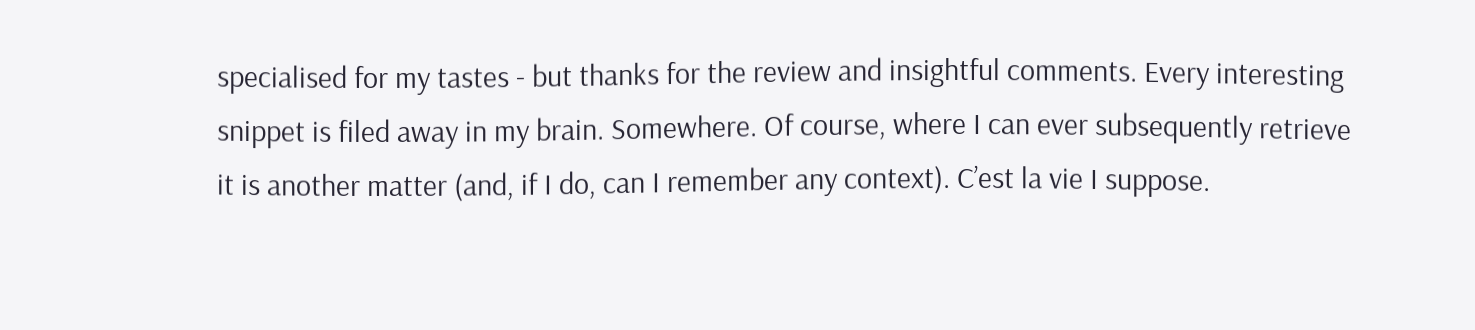specialised for my tastes - but thanks for the review and insightful comments. Every interesting snippet is filed away in my brain. Somewhere. Of course, where I can ever subsequently retrieve it is another matter (and, if I do, can I remember any context). C’est la vie I suppose.